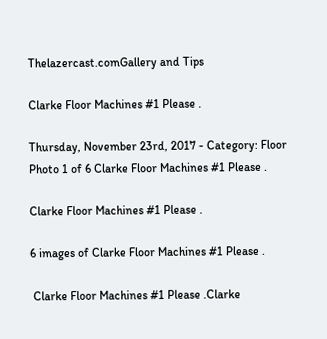Thelazercast.comGallery and Tips

Clarke Floor Machines #1 Please .

Thursday, November 23rd, 2017 - Category: Floor
Photo 1 of 6 Clarke Floor Machines #1 Please .

Clarke Floor Machines #1 Please .

6 images of Clarke Floor Machines #1 Please .

 Clarke Floor Machines #1 Please .Clarke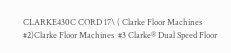CLARKE430C CORD 17\ ( Clarke Floor Machines  #2)Clarke Floor Machines  #3 Clarke® Dual Speed Floor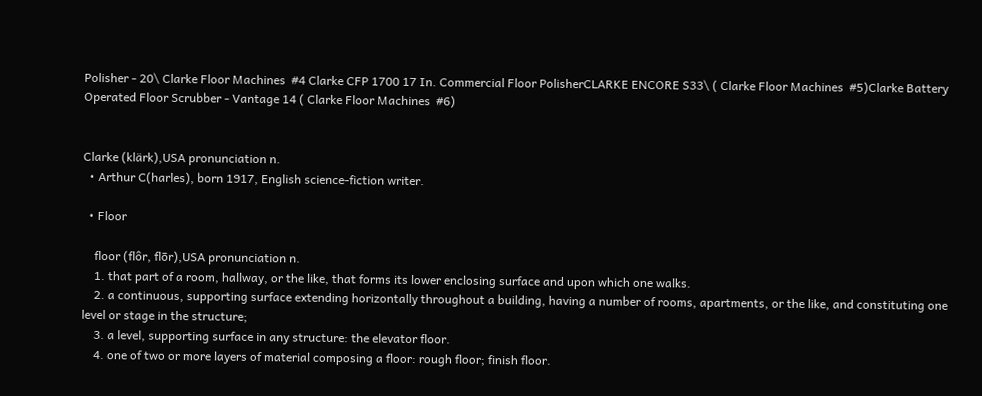Polisher - 20\ Clarke Floor Machines  #4 Clarke CFP 1700 17 In. Commercial Floor PolisherCLARKE ENCORE S33\ ( Clarke Floor Machines  #5)Clarke Battery Operated Floor Scrubber - Vantage 14 ( Clarke Floor Machines  #6)


Clarke (klärk),USA pronunciation n.
  • Arthur C(harles), born 1917, English science-fiction writer.

  • Floor

    floor (flôr, flōr),USA pronunciation n.
    1. that part of a room, hallway, or the like, that forms its lower enclosing surface and upon which one walks.
    2. a continuous, supporting surface extending horizontally throughout a building, having a number of rooms, apartments, or the like, and constituting one level or stage in the structure;
    3. a level, supporting surface in any structure: the elevator floor.
    4. one of two or more layers of material composing a floor: rough floor; finish floor.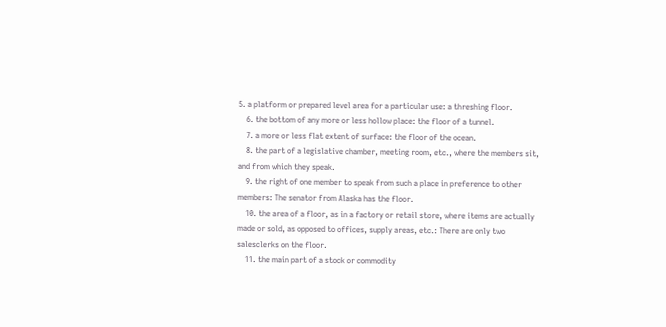5. a platform or prepared level area for a particular use: a threshing floor.
    6. the bottom of any more or less hollow place: the floor of a tunnel.
    7. a more or less flat extent of surface: the floor of the ocean.
    8. the part of a legislative chamber, meeting room, etc., where the members sit, and from which they speak.
    9. the right of one member to speak from such a place in preference to other members: The senator from Alaska has the floor.
    10. the area of a floor, as in a factory or retail store, where items are actually made or sold, as opposed to offices, supply areas, etc.: There are only two salesclerks on the floor.
    11. the main part of a stock or commodity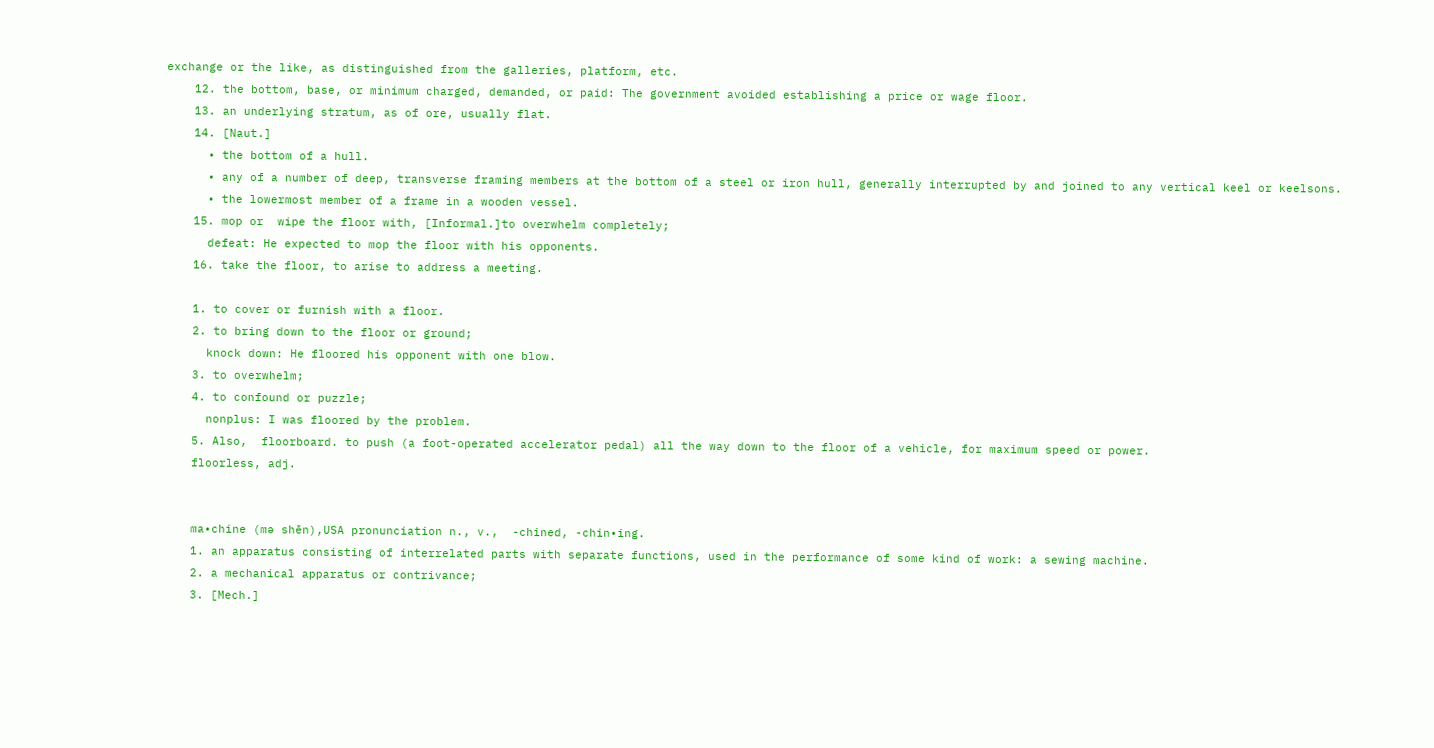exchange or the like, as distinguished from the galleries, platform, etc.
    12. the bottom, base, or minimum charged, demanded, or paid: The government avoided establishing a price or wage floor.
    13. an underlying stratum, as of ore, usually flat.
    14. [Naut.]
      • the bottom of a hull.
      • any of a number of deep, transverse framing members at the bottom of a steel or iron hull, generally interrupted by and joined to any vertical keel or keelsons.
      • the lowermost member of a frame in a wooden vessel.
    15. mop or  wipe the floor with, [Informal.]to overwhelm completely;
      defeat: He expected to mop the floor with his opponents.
    16. take the floor, to arise to address a meeting.

    1. to cover or furnish with a floor.
    2. to bring down to the floor or ground;
      knock down: He floored his opponent with one blow.
    3. to overwhelm;
    4. to confound or puzzle;
      nonplus: I was floored by the problem.
    5. Also,  floorboard. to push (a foot-operated accelerator pedal) all the way down to the floor of a vehicle, for maximum speed or power.
    floorless, adj.


    ma•chine (mə shēn),USA pronunciation n., v.,  -chined, -chin•ing.
    1. an apparatus consisting of interrelated parts with separate functions, used in the performance of some kind of work: a sewing machine.
    2. a mechanical apparatus or contrivance;
    3. [Mech.]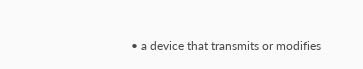• a device that transmits or modifies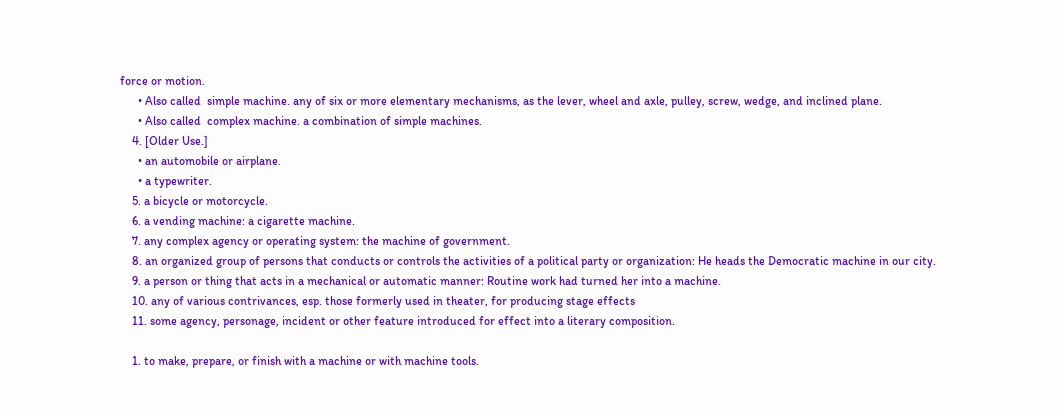force or motion.
      • Also called  simple machine. any of six or more elementary mechanisms, as the lever, wheel and axle, pulley, screw, wedge, and inclined plane.
      • Also called  complex machine. a combination of simple machines.
    4. [Older Use.]
      • an automobile or airplane.
      • a typewriter.
    5. a bicycle or motorcycle.
    6. a vending machine: a cigarette machine.
    7. any complex agency or operating system: the machine of government.
    8. an organized group of persons that conducts or controls the activities of a political party or organization: He heads the Democratic machine in our city.
    9. a person or thing that acts in a mechanical or automatic manner: Routine work had turned her into a machine.
    10. any of various contrivances, esp. those formerly used in theater, for producing stage effects
    11. some agency, personage, incident or other feature introduced for effect into a literary composition.

    1. to make, prepare, or finish with a machine or with machine tools.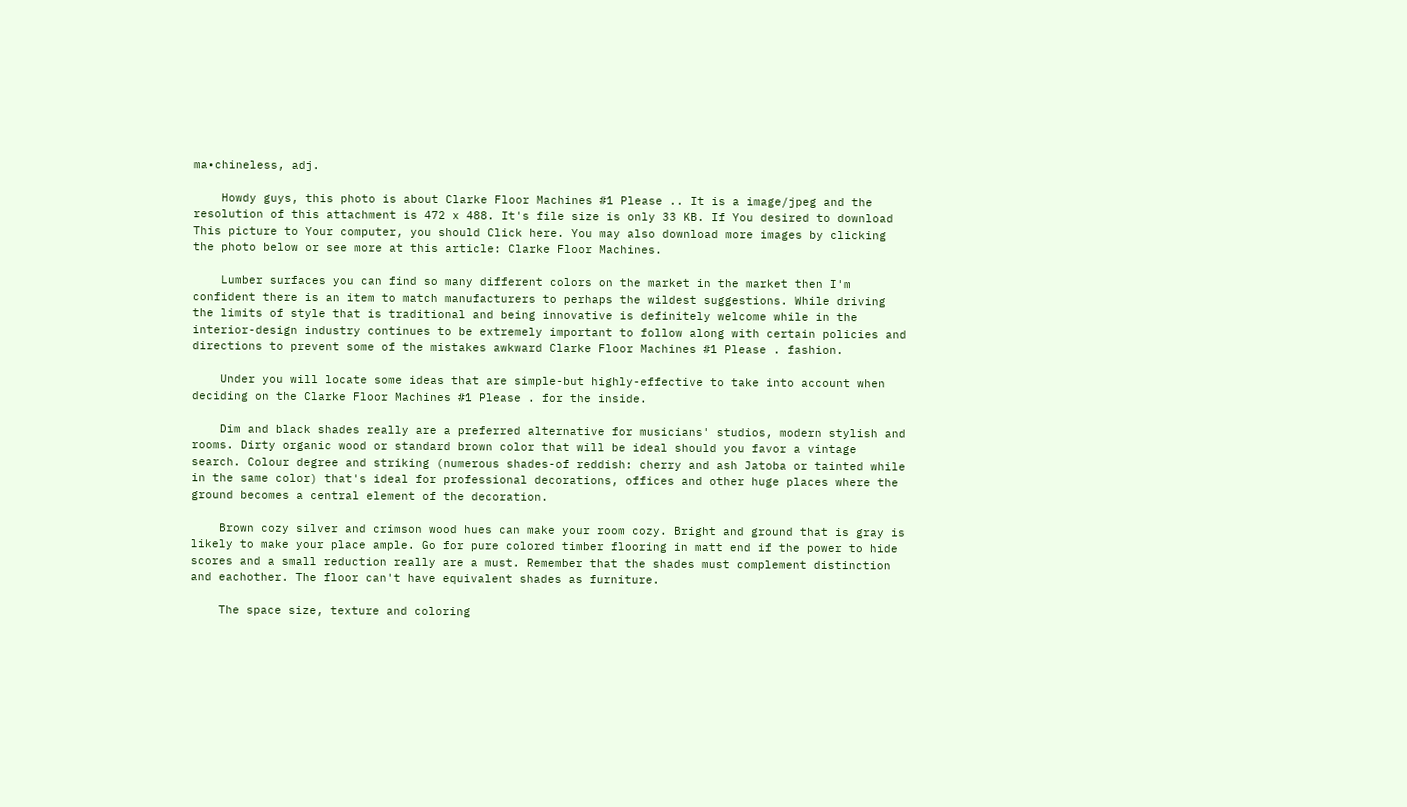ma•chineless, adj.

    Howdy guys, this photo is about Clarke Floor Machines #1 Please .. It is a image/jpeg and the resolution of this attachment is 472 x 488. It's file size is only 33 KB. If You desired to download This picture to Your computer, you should Click here. You may also download more images by clicking the photo below or see more at this article: Clarke Floor Machines.

    Lumber surfaces you can find so many different colors on the market in the market then I'm confident there is an item to match manufacturers to perhaps the wildest suggestions. While driving the limits of style that is traditional and being innovative is definitely welcome while in the interior-design industry continues to be extremely important to follow along with certain policies and directions to prevent some of the mistakes awkward Clarke Floor Machines #1 Please . fashion.

    Under you will locate some ideas that are simple-but highly-effective to take into account when deciding on the Clarke Floor Machines #1 Please . for the inside.

    Dim and black shades really are a preferred alternative for musicians' studios, modern stylish and rooms. Dirty organic wood or standard brown color that will be ideal should you favor a vintage search. Colour degree and striking (numerous shades-of reddish: cherry and ash Jatoba or tainted while in the same color) that's ideal for professional decorations, offices and other huge places where the ground becomes a central element of the decoration.

    Brown cozy silver and crimson wood hues can make your room cozy. Bright and ground that is gray is likely to make your place ample. Go for pure colored timber flooring in matt end if the power to hide scores and a small reduction really are a must. Remember that the shades must complement distinction and eachother. The floor can't have equivalent shades as furniture.

    The space size, texture and coloring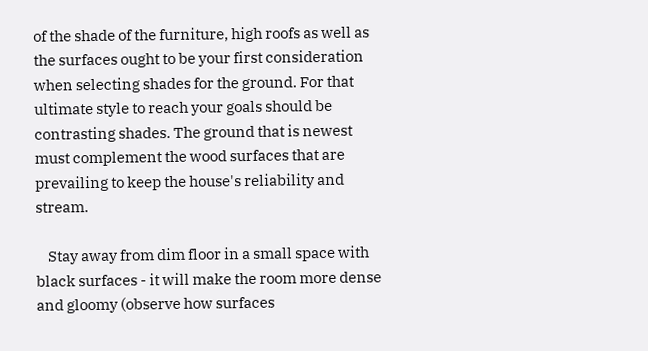of the shade of the furniture, high roofs as well as the surfaces ought to be your first consideration when selecting shades for the ground. For that ultimate style to reach your goals should be contrasting shades. The ground that is newest must complement the wood surfaces that are prevailing to keep the house's reliability and stream.

    Stay away from dim floor in a small space with black surfaces - it will make the room more dense and gloomy (observe how surfaces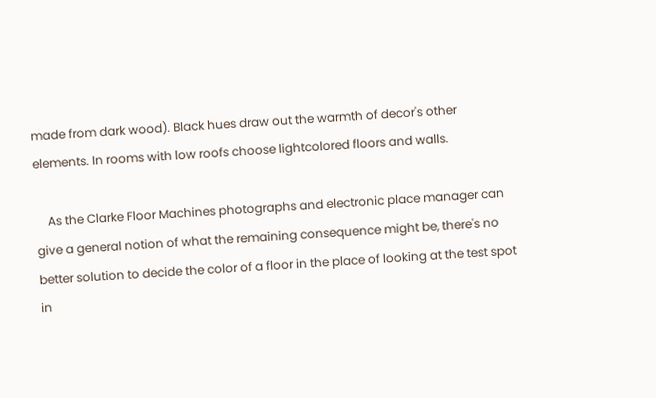made from dark wood). Black hues draw out the warmth of decor's other elements. In rooms with low roofs choose lightcolored floors and walls.

    As the Clarke Floor Machines photographs and electronic place manager can give a general notion of what the remaining consequence might be, there's no better solution to decide the color of a floor in the place of looking at the test spot in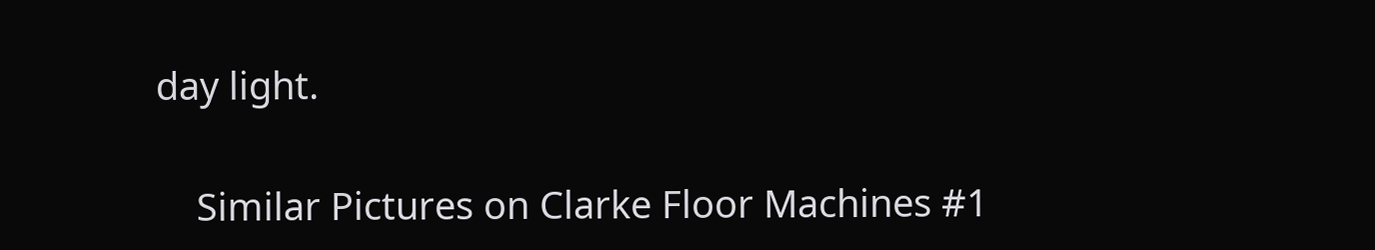day light.

    Similar Pictures on Clarke Floor Machines #1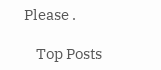Please .

    Top Posts